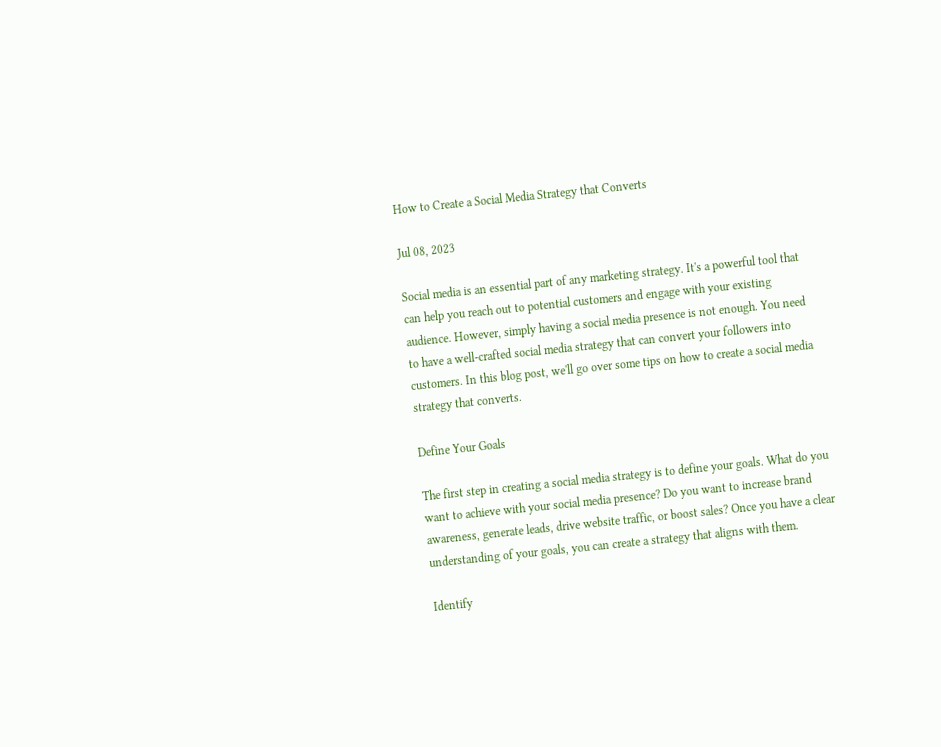How to Create a Social Media Strategy that Converts

Jul 08, 2023

Social media is an essential part of any marketing strategy. It's a powerful tool that can help you reach out to potential customers and engage with your existing audience. However, simply having a social media presence is not enough. You need to have a well-crafted social media strategy that can convert your followers into customers. In this blog post, we'll go over some tips on how to create a social media strategy that converts.

Define Your Goals

The first step in creating a social media strategy is to define your goals. What do you want to achieve with your social media presence? Do you want to increase brand awareness, generate leads, drive website traffic, or boost sales? Once you have a clear understanding of your goals, you can create a strategy that aligns with them.

Identify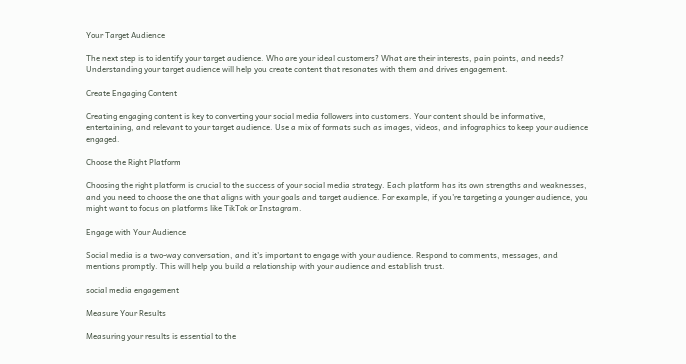Your Target Audience

The next step is to identify your target audience. Who are your ideal customers? What are their interests, pain points, and needs? Understanding your target audience will help you create content that resonates with them and drives engagement.

Create Engaging Content

Creating engaging content is key to converting your social media followers into customers. Your content should be informative, entertaining, and relevant to your target audience. Use a mix of formats such as images, videos, and infographics to keep your audience engaged.

Choose the Right Platform

Choosing the right platform is crucial to the success of your social media strategy. Each platform has its own strengths and weaknesses, and you need to choose the one that aligns with your goals and target audience. For example, if you're targeting a younger audience, you might want to focus on platforms like TikTok or Instagram.

Engage with Your Audience

Social media is a two-way conversation, and it's important to engage with your audience. Respond to comments, messages, and mentions promptly. This will help you build a relationship with your audience and establish trust.

social media engagement

Measure Your Results

Measuring your results is essential to the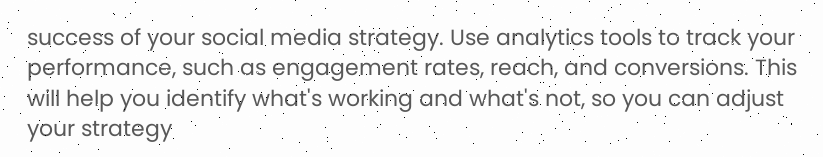success of your social media strategy. Use analytics tools to track your performance, such as engagement rates, reach, and conversions. This will help you identify what's working and what's not, so you can adjust your strategy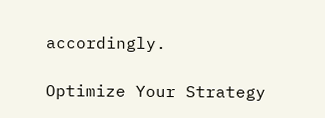accordingly.

Optimize Your Strategy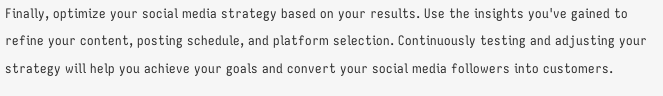Finally, optimize your social media strategy based on your results. Use the insights you've gained to refine your content, posting schedule, and platform selection. Continuously testing and adjusting your strategy will help you achieve your goals and convert your social media followers into customers.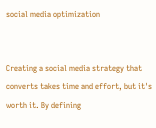social media optimization


Creating a social media strategy that converts takes time and effort, but it's worth it. By defining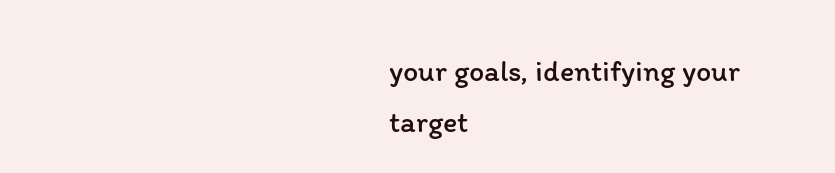your goals, identifying your target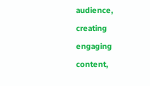audience, creating engaging content,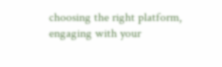choosing the right platform, engaging with your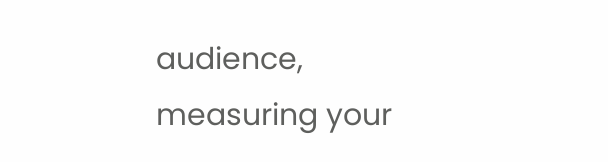audience, measuring your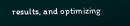results, and optimizing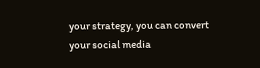your strategy, you can convert your social media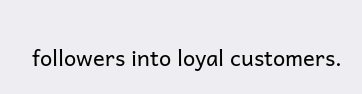followers into loyal customers.